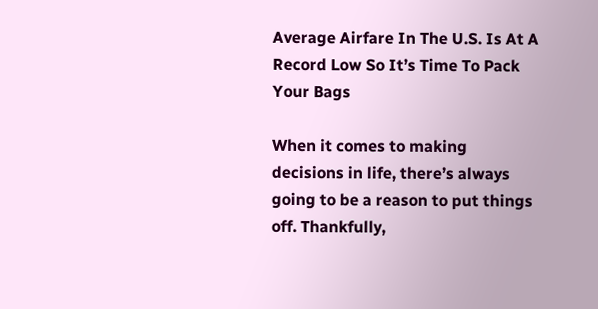Average Airfare In The U.S. Is At A Record Low So It’s Time To Pack Your Bags

When it comes to making decisions in life, there’s always going to be a reason to put things off. Thankfully,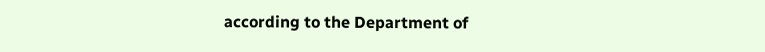according to the Department of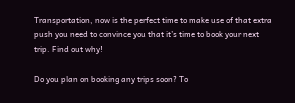Transportation, now is the perfect time to make use of that extra push you need to convince you that it’s time to book your next trip. Find out why!

Do you plan on booking any trips soon? To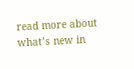read more about what’s new in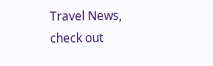Travel News, check out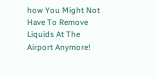how You Might Not Have To Remove Liquids At The Airport Anymore!